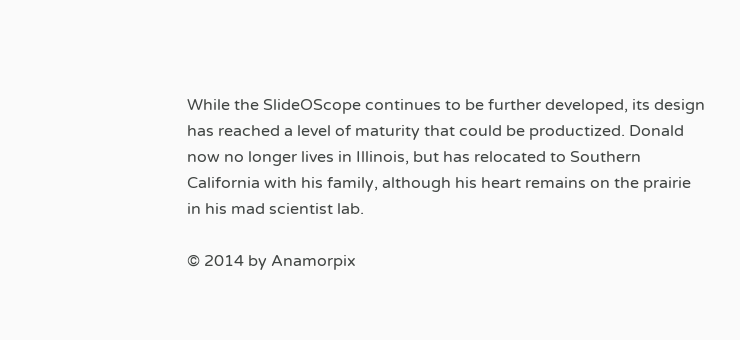While the SlideOScope continues to be further developed, its design has reached a level of maturity that could be productized. Donald now no longer lives in Illinois, but has relocated to Southern California with his family, although his heart remains on the prairie in his mad scientist lab.

© 2014 by Anamorpix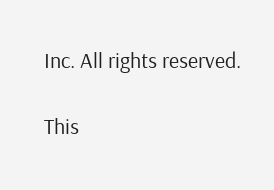Inc. All rights reserved.

This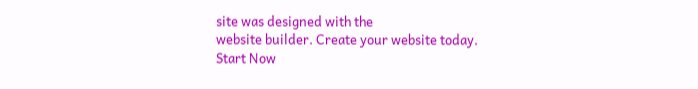site was designed with the
website builder. Create your website today.
Start Now